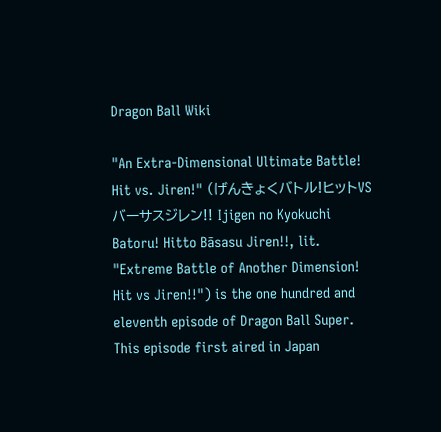Dragon Ball Wiki

"An Extra-Dimensional Ultimate Battle! Hit vs. Jiren!" (げんきょくバトル!ヒットVSバーサスジレン!! Ijigen no Kyokuchi Batoru! Hitto Bāsasu Jiren!!, lit. "Extreme Battle of Another Dimension! Hit vs Jiren!!") is the one hundred and eleventh episode of Dragon Ball Super. This episode first aired in Japan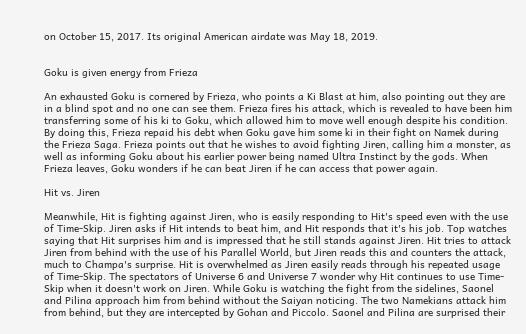on October 15, 2017. Its original American airdate was May 18, 2019.


Goku is given energy from Frieza

An exhausted Goku is cornered by Frieza, who points a Ki Blast at him, also pointing out they are in a blind spot and no one can see them. Frieza fires his attack, which is revealed to have been him transferring some of his ki to Goku, which allowed him to move well enough despite his condition. By doing this, Frieza repaid his debt when Goku gave him some ki in their fight on Namek during the Frieza Saga. Frieza points out that he wishes to avoid fighting Jiren, calling him a monster, as well as informing Goku about his earlier power being named Ultra Instinct by the gods. When Frieza leaves, Goku wonders if he can beat Jiren if he can access that power again.

Hit vs. Jiren

Meanwhile, Hit is fighting against Jiren, who is easily responding to Hit's speed even with the use of Time-Skip. Jiren asks if Hit intends to beat him, and Hit responds that it's his job. Top watches saying that Hit surprises him and is impressed that he still stands against Jiren. Hit tries to attack Jiren from behind with the use of his Parallel World, but Jiren reads this and counters the attack, much to Champa's surprise. Hit is overwhelmed as Jiren easily reads through his repeated usage of Time-Skip. The spectators of Universe 6 and Universe 7 wonder why Hit continues to use Time-Skip when it doesn't work on Jiren. While Goku is watching the fight from the sidelines, Saonel and Pilina approach him from behind without the Saiyan noticing. The two Namekians attack him from behind, but they are intercepted by Gohan and Piccolo. Saonel and Pilina are surprised their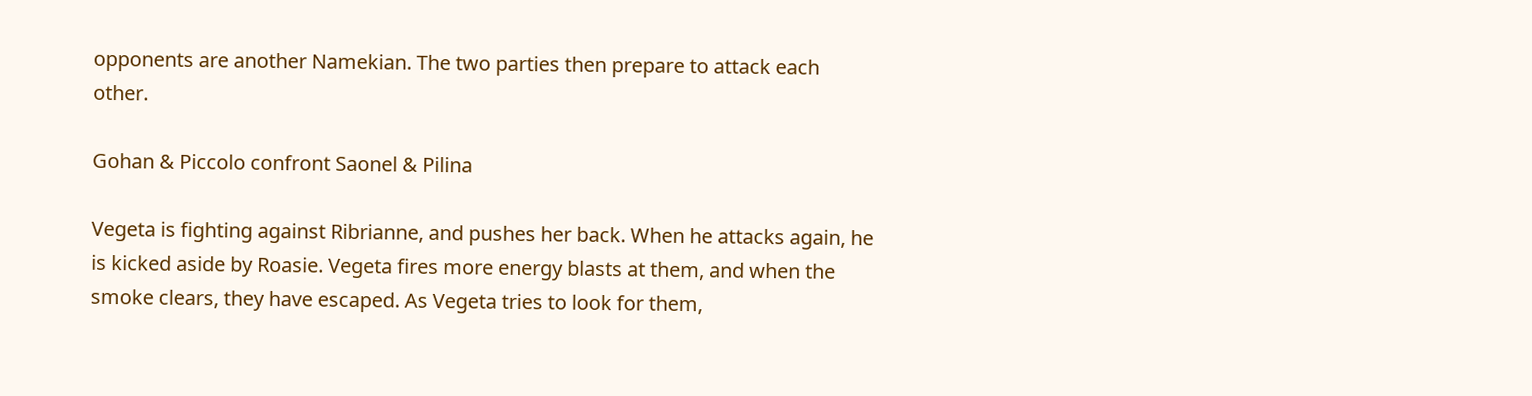opponents are another Namekian. The two parties then prepare to attack each other.

Gohan & Piccolo confront Saonel & Pilina

Vegeta is fighting against Ribrianne, and pushes her back. When he attacks again, he is kicked aside by Roasie. Vegeta fires more energy blasts at them, and when the smoke clears, they have escaped. As Vegeta tries to look for them,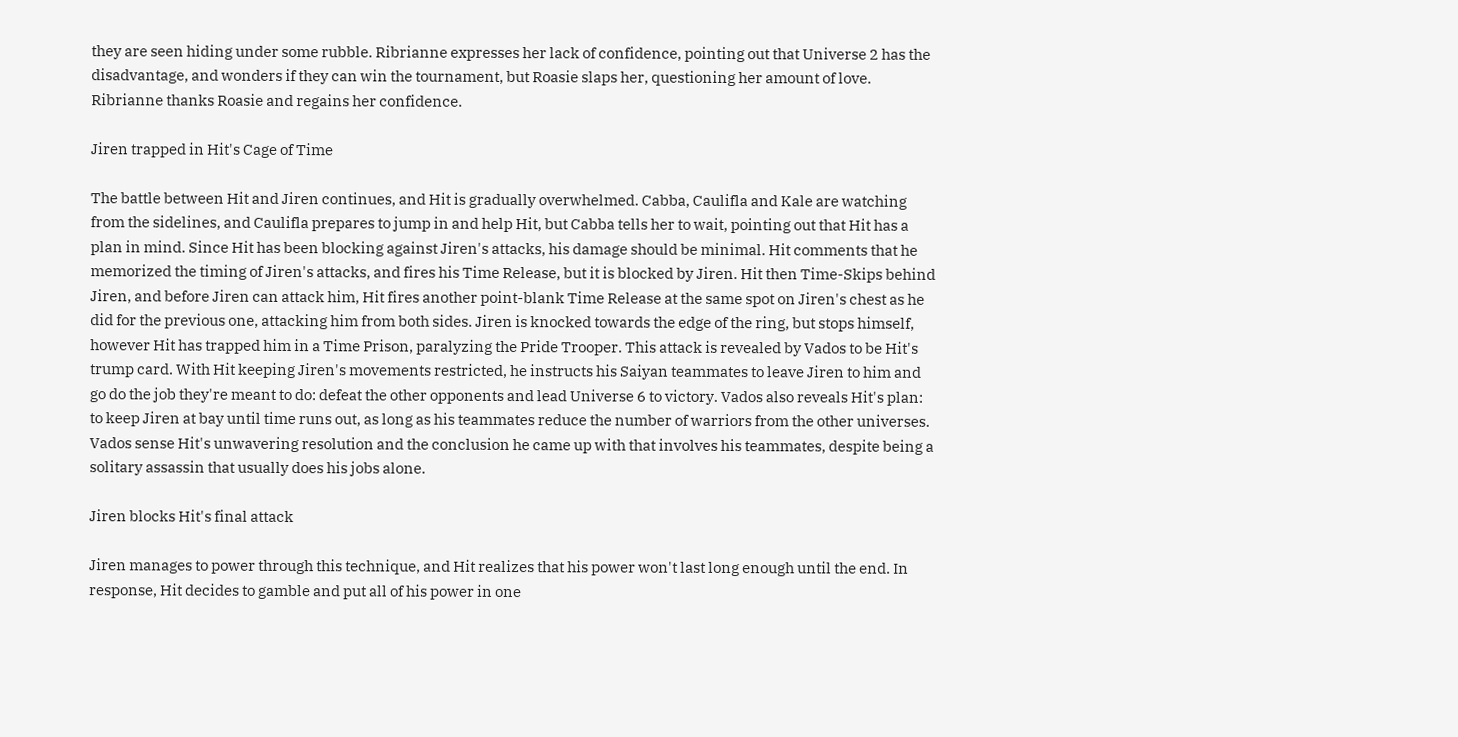they are seen hiding under some rubble. Ribrianne expresses her lack of confidence, pointing out that Universe 2 has the disadvantage, and wonders if they can win the tournament, but Roasie slaps her, questioning her amount of love. Ribrianne thanks Roasie and regains her confidence.

Jiren trapped in Hit's Cage of Time

The battle between Hit and Jiren continues, and Hit is gradually overwhelmed. Cabba, Caulifla and Kale are watching from the sidelines, and Caulifla prepares to jump in and help Hit, but Cabba tells her to wait, pointing out that Hit has a plan in mind. Since Hit has been blocking against Jiren's attacks, his damage should be minimal. Hit comments that he memorized the timing of Jiren's attacks, and fires his Time Release, but it is blocked by Jiren. Hit then Time-Skips behind Jiren, and before Jiren can attack him, Hit fires another point-blank Time Release at the same spot on Jiren's chest as he did for the previous one, attacking him from both sides. Jiren is knocked towards the edge of the ring, but stops himself, however Hit has trapped him in a Time Prison, paralyzing the Pride Trooper. This attack is revealed by Vados to be Hit's trump card. With Hit keeping Jiren's movements restricted, he instructs his Saiyan teammates to leave Jiren to him and go do the job they're meant to do: defeat the other opponents and lead Universe 6 to victory. Vados also reveals Hit's plan: to keep Jiren at bay until time runs out, as long as his teammates reduce the number of warriors from the other universes. Vados sense Hit's unwavering resolution and the conclusion he came up with that involves his teammates, despite being a solitary assassin that usually does his jobs alone.

Jiren blocks Hit's final attack

Jiren manages to power through this technique, and Hit realizes that his power won't last long enough until the end. In response, Hit decides to gamble and put all of his power in one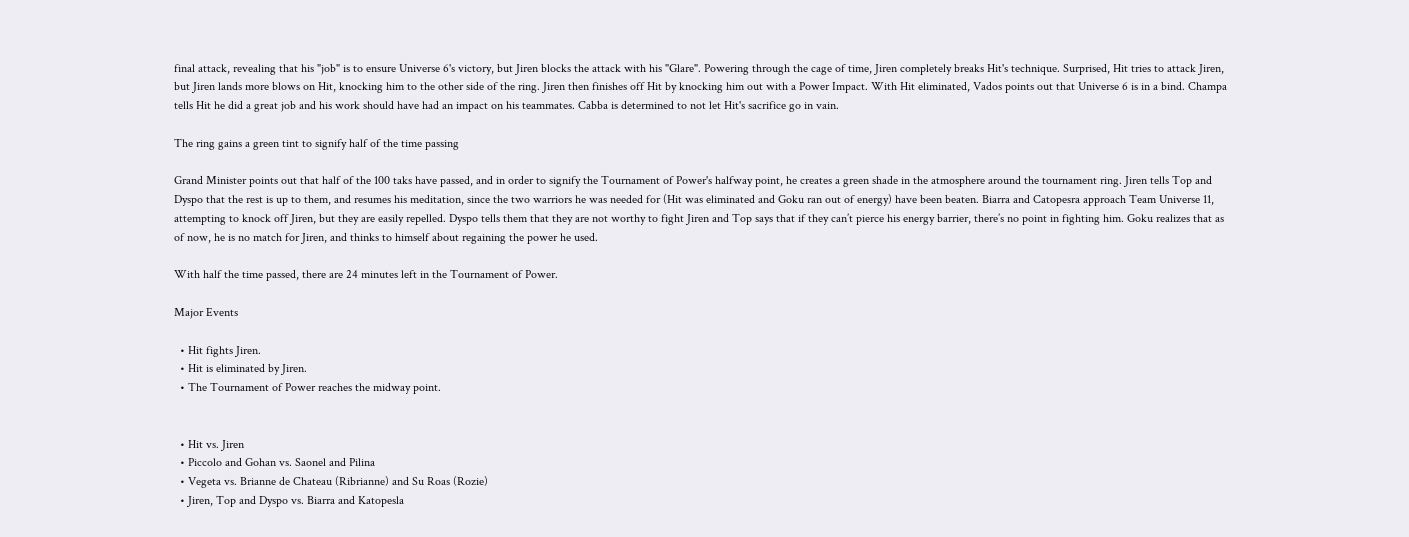final attack, revealing that his "job" is to ensure Universe 6's victory, but Jiren blocks the attack with his "Glare". Powering through the cage of time, Jiren completely breaks Hit's technique. Surprised, Hit tries to attack Jiren, but Jiren lands more blows on Hit, knocking him to the other side of the ring. Jiren then finishes off Hit by knocking him out with a Power Impact. With Hit eliminated, Vados points out that Universe 6 is in a bind. Champa tells Hit he did a great job and his work should have had an impact on his teammates. Cabba is determined to not let Hit's sacrifice go in vain.

The ring gains a green tint to signify half of the time passing

Grand Minister points out that half of the 100 taks have passed, and in order to signify the Tournament of Power's halfway point, he creates a green shade in the atmosphere around the tournament ring. Jiren tells Top and Dyspo that the rest is up to them, and resumes his meditation, since the two warriors he was needed for (Hit was eliminated and Goku ran out of energy) have been beaten. Biarra and Catopesra approach Team Universe 11, attempting to knock off Jiren, but they are easily repelled. Dyspo tells them that they are not worthy to fight Jiren and Top says that if they can’t pierce his energy barrier, there’s no point in fighting him. Goku realizes that as of now, he is no match for Jiren, and thinks to himself about regaining the power he used.

With half the time passed, there are 24 minutes left in the Tournament of Power.

Major Events

  • Hit fights Jiren.
  • Hit is eliminated by Jiren.
  • The Tournament of Power reaches the midway point.


  • Hit vs. Jiren
  • Piccolo and Gohan vs. Saonel and Pilina
  • Vegeta vs. Brianne de Chateau (Ribrianne) and Su Roas (Rozie)
  • Jiren, Top and Dyspo vs. Biarra and Katopesla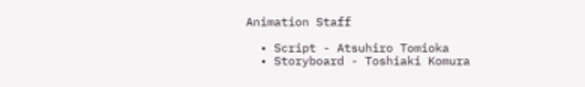Animation Staff

  • Script - Atsuhiro Tomioka
  • Storyboard - Toshiaki Komura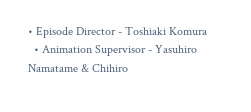• Episode Director - Toshiaki Komura
  • Animation Supervisor - Yasuhiro Namatame & Chihiro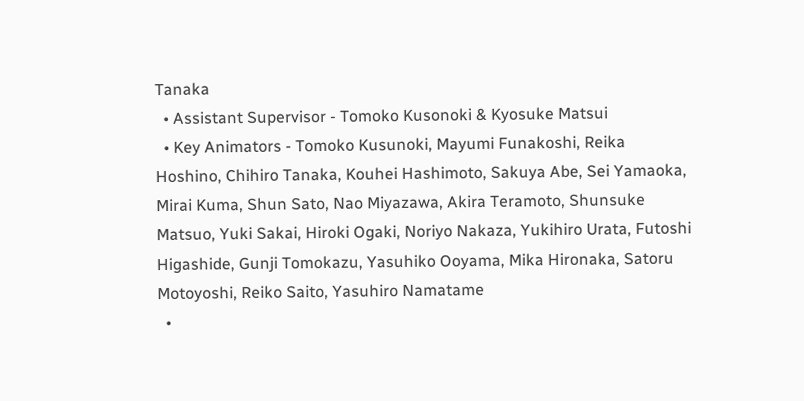Tanaka
  • Assistant Supervisor - Tomoko Kusonoki & Kyosuke Matsui
  • Key Animators - Tomoko Kusunoki, Mayumi Funakoshi, Reika Hoshino, Chihiro Tanaka, Kouhei Hashimoto, Sakuya Abe, Sei Yamaoka, Mirai Kuma, Shun Sato, Nao Miyazawa, Akira Teramoto, Shunsuke Matsuo, Yuki Sakai, Hiroki Ogaki, Noriyo Nakaza, Yukihiro Urata, Futoshi Higashide, Gunji Tomokazu, Yasuhiko Ooyama, Mika Hironaka, Satoru Motoyoshi, Reiko Saito, Yasuhiro Namatame
  •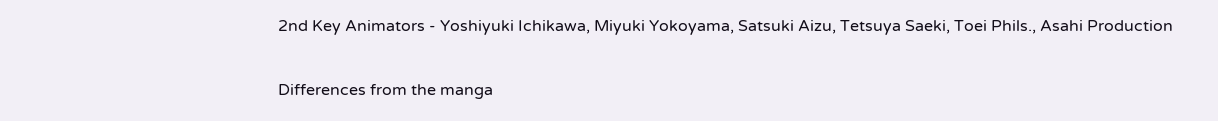2nd Key Animators - Yoshiyuki Ichikawa, Miyuki Yokoyama, Satsuki Aizu, Tetsuya Saeki, Toei Phils., Asahi Production

Differences from the manga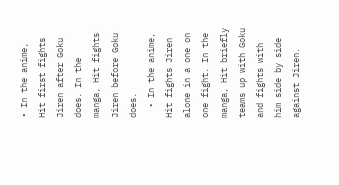• In the anime, Hit first fights Jiren after Goku does. In the manga, Hit fights Jiren before Goku does.
  • In the anime, Hit fights Jiren alone in a one on one fight. In the manga, Hit briefly teams up with Goku and fights with him side by side against Jiren.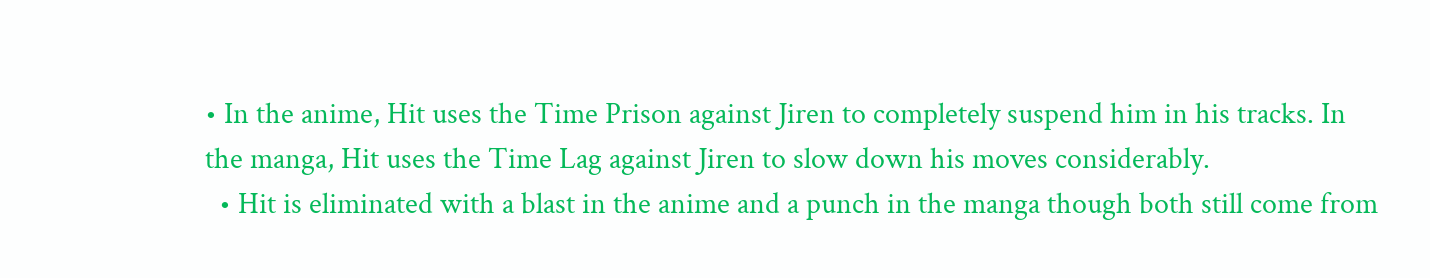• In the anime, Hit uses the Time Prison against Jiren to completely suspend him in his tracks. In the manga, Hit uses the Time Lag against Jiren to slow down his moves considerably.
  • Hit is eliminated with a blast in the anime and a punch in the manga though both still come from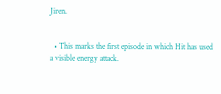Jiren.


  • This marks the first episode in which Hit has used a visible energy attack.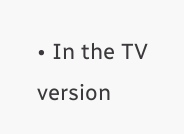• In the TV version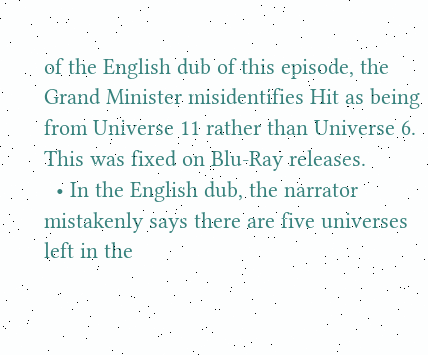of the English dub of this episode, the Grand Minister misidentifies Hit as being from Universe 11 rather than Universe 6. This was fixed on Blu-Ray releases.
  • In the English dub, the narrator mistakenly says there are five universes left in the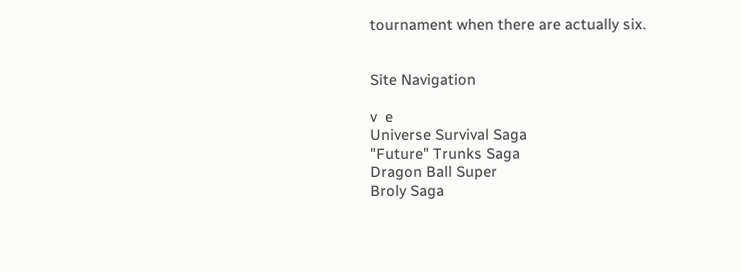tournament when there are actually six.


Site Navigation

v  e
Universe Survival Saga
"Future" Trunks Saga
Dragon Ball Super
Broly Saga